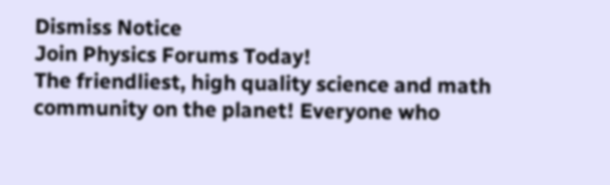Dismiss Notice
Join Physics Forums Today!
The friendliest, high quality science and math community on the planet! Everyone who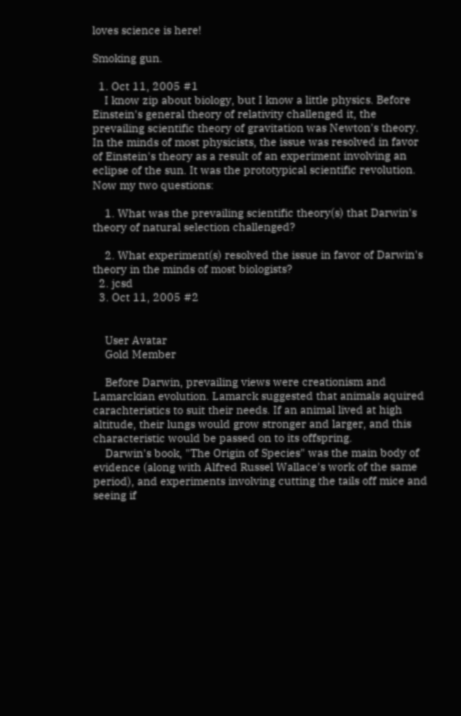loves science is here!

Smoking gun.

  1. Oct 11, 2005 #1
    I know zip about biology, but I know a little physics. Before Einstein's general theory of relativity challenged it, the prevailing scientific theory of gravitation was Newton's theory. In the minds of most physicists, the issue was resolved in favor of Einstein's theory as a result of an experiment involving an eclipse of the sun. It was the prototypical scientific revolution. Now my two questions:

    1. What was the prevailing scientific theory(s) that Darwin's theory of natural selection challenged?

    2. What experiment(s) resolved the issue in favor of Darwin's theory in the minds of most biologists?
  2. jcsd
  3. Oct 11, 2005 #2


    User Avatar
    Gold Member

    Before Darwin, prevailing views were creationism and Lamarckian evolution. Lamarck suggested that animals aquired carachteristics to suit their needs. If an animal lived at high altitude, their lungs would grow stronger and larger, and this characteristic would be passed on to its offspring.
    Darwin's book, "The Origin of Species" was the main body of evidence (along with Alfred Russel Wallace's work of the same period), and experiments involving cutting the tails off mice and seeing if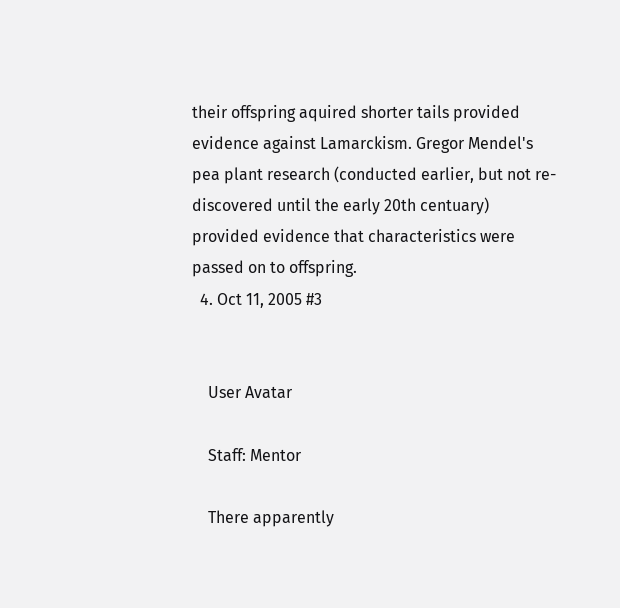their offspring aquired shorter tails provided evidence against Lamarckism. Gregor Mendel's pea plant research (conducted earlier, but not re-discovered until the early 20th centuary) provided evidence that characteristics were passed on to offspring.
  4. Oct 11, 2005 #3


    User Avatar

    Staff: Mentor

    There apparently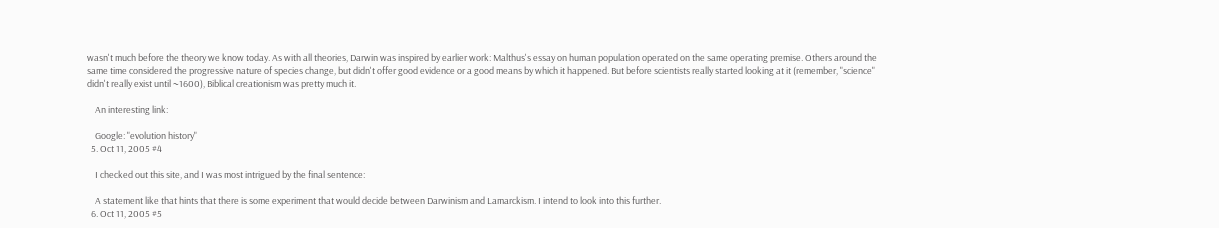wasn't much before the theory we know today. As with all theories, Darwin was inspired by earlier work: Malthus's essay on human population operated on the same operating premise. Others around the same time considered the progressive nature of species change, but didn't offer good evidence or a good means by which it happened. But before scientists really started looking at it (remember, "science" didn't really exist until ~1600), Biblical creationism was pretty much it.

    An interesting link:

    Google: "evolution history"
  5. Oct 11, 2005 #4

    I checked out this site, and I was most intrigued by the final sentence:

    A statement like that hints that there is some experiment that would decide between Darwinism and Lamarckism. I intend to look into this further.
  6. Oct 11, 2005 #5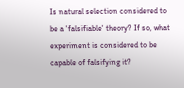Is natural selection considered to be a 'falsifiable' theory? If so, what experiment is considered to be capable of falsifying it?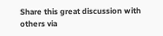Share this great discussion with others via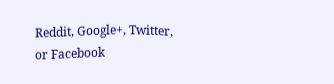Reddit, Google+, Twitter, or Facebook